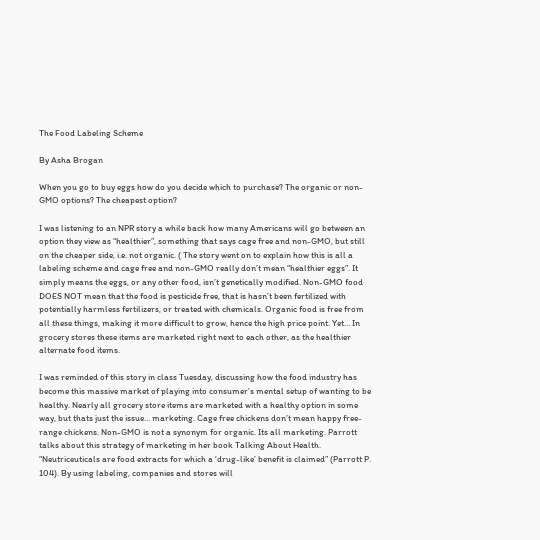The Food Labeling Scheme

By Asha Brogan

When you go to buy eggs how do you decide which to purchase? The organic or non-GMO options? The cheapest option?

I was listening to an NPR story a while back how many Americans will go between an option they view as “healthier”, something that says cage free and non-GMO, but still on the cheaper side, i.e. not organic. ( The story went on to explain how this is all a labeling scheme and cage free and non-GMO really don’t mean “healthier eggs”. It simply means the eggs, or any other food, isn’t genetically modified. Non-GMO food DOES NOT mean that the food is pesticide free, that is hasn’t been fertilized with potentially harmless fertilizers, or treated with chemicals. Organic food is free from all these things, making it more difficult to grow, hence the high price point. Yet… In grocery stores these items are marketed right next to each other, as the healthier alternate food items.

I was reminded of this story in class Tuesday, discussing how the food industry has become this massive market of playing into consumer’s mental setup of wanting to be healthy. Nearly all grocery store items are marketed with a healthy option in some way, but thats just the issue… marketing. Cage free chickens don’t mean happy free-range chickens. Non-GMO is not a synonym for organic. Its all marketing. Parrott talks about this strategy of marketing in her book Talking About Health. “Neutriceuticals are food extracts for which a ‘drug-like’ benefit is claimed” (Parrott P. 104). By using labeling, companies and stores will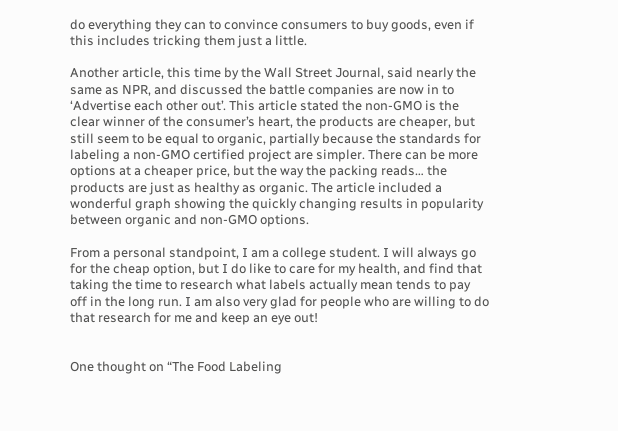do everything they can to convince consumers to buy goods, even if this includes tricking them just a little.

Another article, this time by the Wall Street Journal, said nearly the same as NPR, and discussed the battle companies are now in to ‘Advertise each other out’. This article stated the non-GMO is the clear winner of the consumer’s heart, the products are cheaper, but still seem to be equal to organic, partially because the standards for labeling a non-GMO certified project are simpler. There can be more options at a cheaper price, but the way the packing reads… the products are just as healthy as organic. The article included a wonderful graph showing the quickly changing results in popularity between organic and non-GMO options.

From a personal standpoint, I am a college student. I will always go for the cheap option, but I do like to care for my health, and find that taking the time to research what labels actually mean tends to pay off in the long run. I am also very glad for people who are willing to do that research for me and keep an eye out!


One thought on “The Food Labeling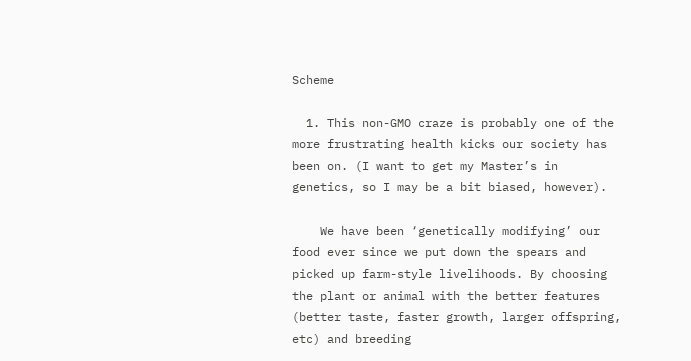Scheme

  1. This non-GMO craze is probably one of the more frustrating health kicks our society has been on. (I want to get my Master’s in genetics, so I may be a bit biased, however).

    We have been ‘genetically modifying’ our food ever since we put down the spears and picked up farm-style livelihoods. By choosing the plant or animal with the better features (better taste, faster growth, larger offspring, etc) and breeding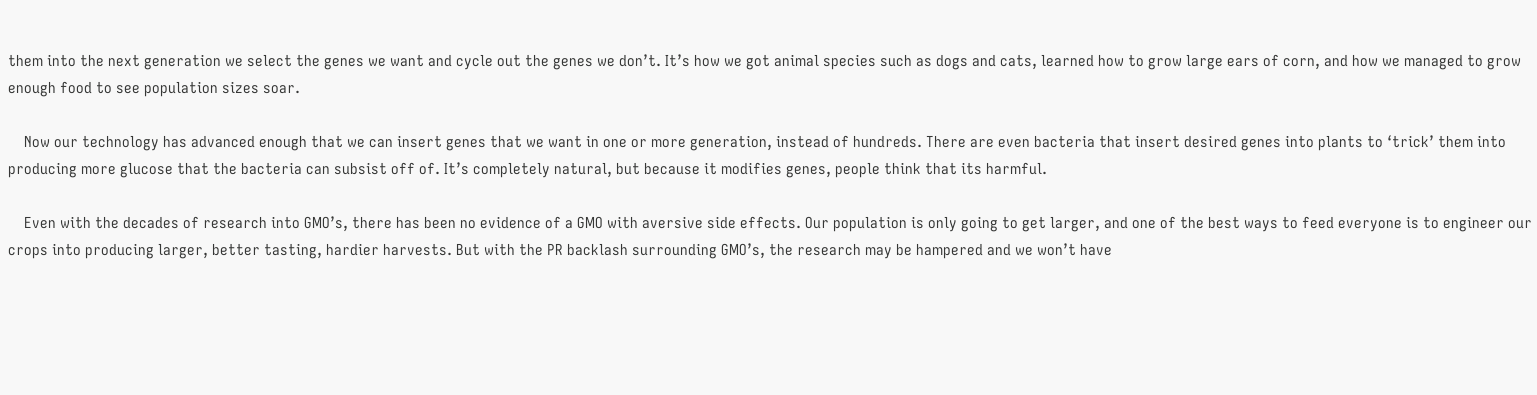them into the next generation we select the genes we want and cycle out the genes we don’t. It’s how we got animal species such as dogs and cats, learned how to grow large ears of corn, and how we managed to grow enough food to see population sizes soar.

    Now our technology has advanced enough that we can insert genes that we want in one or more generation, instead of hundreds. There are even bacteria that insert desired genes into plants to ‘trick’ them into producing more glucose that the bacteria can subsist off of. It’s completely natural, but because it modifies genes, people think that its harmful.

    Even with the decades of research into GMO’s, there has been no evidence of a GMO with aversive side effects. Our population is only going to get larger, and one of the best ways to feed everyone is to engineer our crops into producing larger, better tasting, hardier harvests. But with the PR backlash surrounding GMO’s, the research may be hampered and we won’t have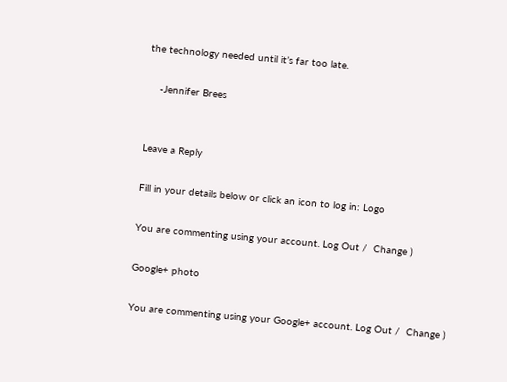the technology needed until it’s far too late.

    -Jennifer Brees


Leave a Reply

Fill in your details below or click an icon to log in: Logo

You are commenting using your account. Log Out /  Change )

Google+ photo

You are commenting using your Google+ account. Log Out /  Change )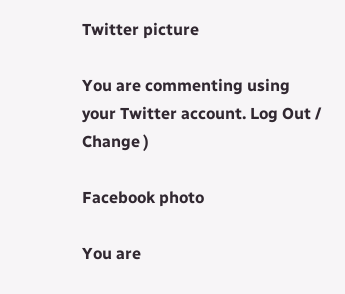Twitter picture

You are commenting using your Twitter account. Log Out /  Change )

Facebook photo

You are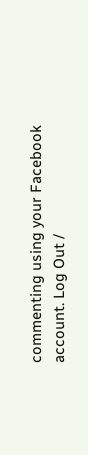commenting using your Facebook account. Log Out /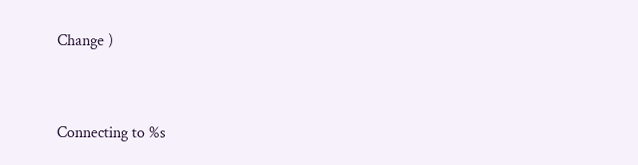Change )


Connecting to %s